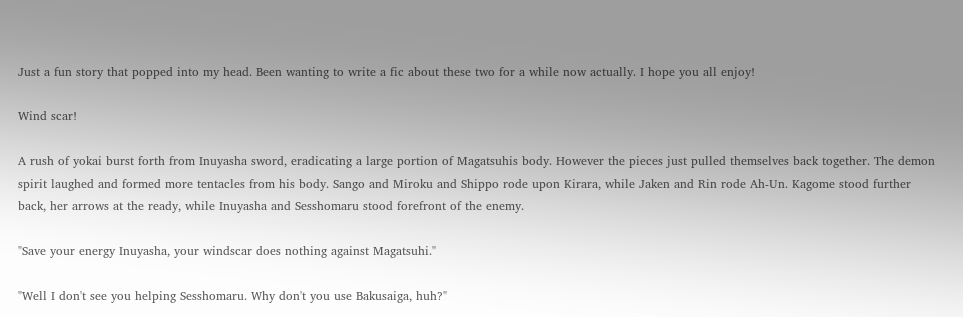Just a fun story that popped into my head. Been wanting to write a fic about these two for a while now actually. I hope you all enjoy!

Wind scar!

A rush of yokai burst forth from Inuyasha sword, eradicating a large portion of Magatsuhis body. However the pieces just pulled themselves back together. The demon spirit laughed and formed more tentacles from his body. Sango and Miroku and Shippo rode upon Kirara, while Jaken and Rin rode Ah-Un. Kagome stood further back, her arrows at the ready, while Inuyasha and Sesshomaru stood forefront of the enemy.

"Save your energy Inuyasha, your windscar does nothing against Magatsuhi."

"Well I don't see you helping Sesshomaru. Why don't you use Bakusaiga, huh?"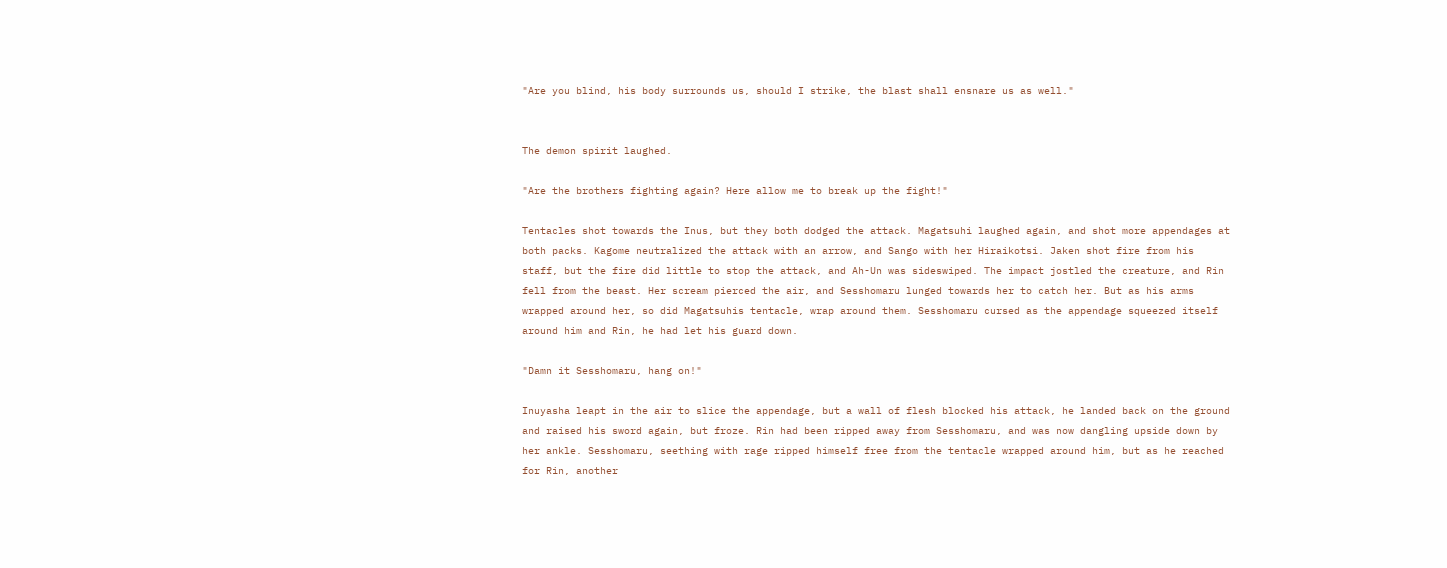"Are you blind, his body surrounds us, should I strike, the blast shall ensnare us as well."


The demon spirit laughed.

"Are the brothers fighting again? Here allow me to break up the fight!"

Tentacles shot towards the Inus, but they both dodged the attack. Magatsuhi laughed again, and shot more appendages at both packs. Kagome neutralized the attack with an arrow, and Sango with her Hiraikotsi. Jaken shot fire from his staff, but the fire did little to stop the attack, and Ah-Un was sideswiped. The impact jostled the creature, and Rin fell from the beast. Her scream pierced the air, and Sesshomaru lunged towards her to catch her. But as his arms wrapped around her, so did Magatsuhis tentacle, wrap around them. Sesshomaru cursed as the appendage squeezed itself around him and Rin, he had let his guard down.

"Damn it Sesshomaru, hang on!"

Inuyasha leapt in the air to slice the appendage, but a wall of flesh blocked his attack, he landed back on the ground and raised his sword again, but froze. Rin had been ripped away from Sesshomaru, and was now dangling upside down by her ankle. Sesshomaru, seething with rage ripped himself free from the tentacle wrapped around him, but as he reached for Rin, another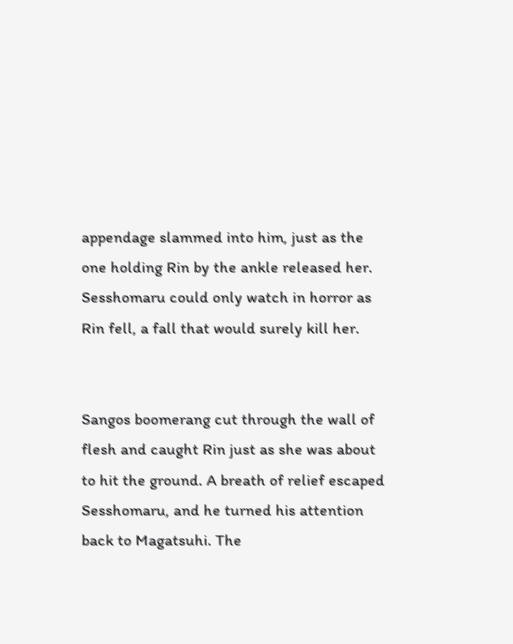appendage slammed into him, just as the one holding Rin by the ankle released her. Sesshomaru could only watch in horror as Rin fell, a fall that would surely kill her.


Sangos boomerang cut through the wall of flesh and caught Rin just as she was about to hit the ground. A breath of relief escaped Sesshomaru, and he turned his attention back to Magatsuhi. The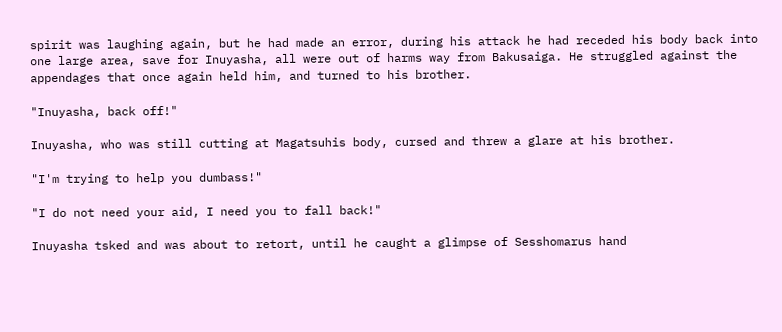spirit was laughing again, but he had made an error, during his attack he had receded his body back into one large area, save for Inuyasha, all were out of harms way from Bakusaiga. He struggled against the appendages that once again held him, and turned to his brother.

"Inuyasha, back off!"

Inuyasha, who was still cutting at Magatsuhis body, cursed and threw a glare at his brother.

"I'm trying to help you dumbass!"

"I do not need your aid, I need you to fall back!"

Inuyasha tsked and was about to retort, until he caught a glimpse of Sesshomarus hand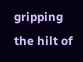gripping the hilt of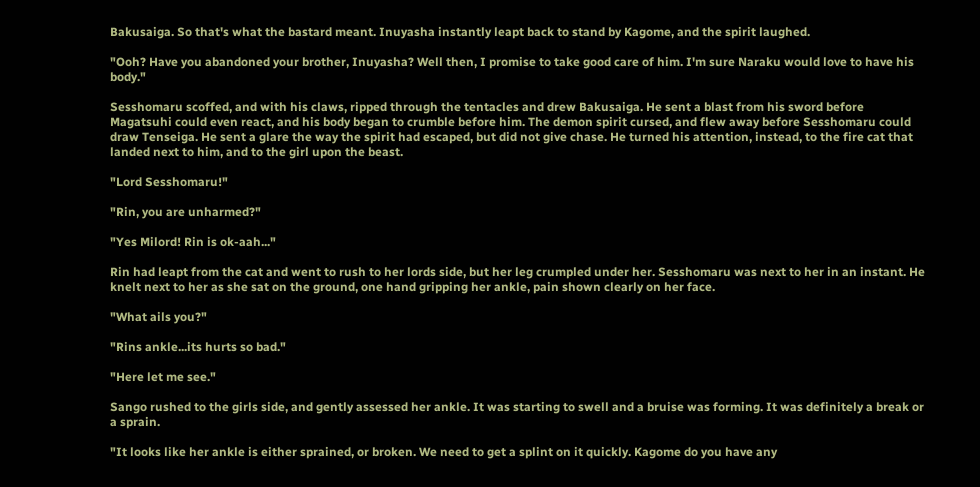Bakusaiga. So that's what the bastard meant. Inuyasha instantly leapt back to stand by Kagome, and the spirit laughed.

"Ooh? Have you abandoned your brother, Inuyasha? Well then, I promise to take good care of him. I'm sure Naraku would love to have his body."

Sesshomaru scoffed, and with his claws, ripped through the tentacles and drew Bakusaiga. He sent a blast from his sword before Magatsuhi could even react, and his body began to crumble before him. The demon spirit cursed, and flew away before Sesshomaru could draw Tenseiga. He sent a glare the way the spirit had escaped, but did not give chase. He turned his attention, instead, to the fire cat that landed next to him, and to the girl upon the beast.

"Lord Sesshomaru!"

"Rin, you are unharmed?"

"Yes Milord! Rin is ok-aah..."

Rin had leapt from the cat and went to rush to her lords side, but her leg crumpled under her. Sesshomaru was next to her in an instant. He knelt next to her as she sat on the ground, one hand gripping her ankle, pain shown clearly on her face.

"What ails you?"

"Rins ankle...its hurts so bad."

"Here let me see."

Sango rushed to the girls side, and gently assessed her ankle. It was starting to swell and a bruise was forming. It was definitely a break or a sprain.

"It looks like her ankle is either sprained, or broken. We need to get a splint on it quickly. Kagome do you have any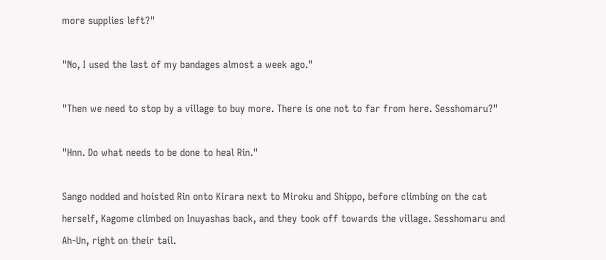more supplies left?"

"No, I used the last of my bandages almost a week ago."

"Then we need to stop by a village to buy more. There is one not to far from here. Sesshomaru?"

"Hnn. Do what needs to be done to heal Rin."

Sango nodded and hoisted Rin onto Kirara next to Miroku and Shippo, before climbing on the cat herself, Kagome climbed on Inuyashas back, and they took off towards the village. Sesshomaru and Ah-Un, right on their tail.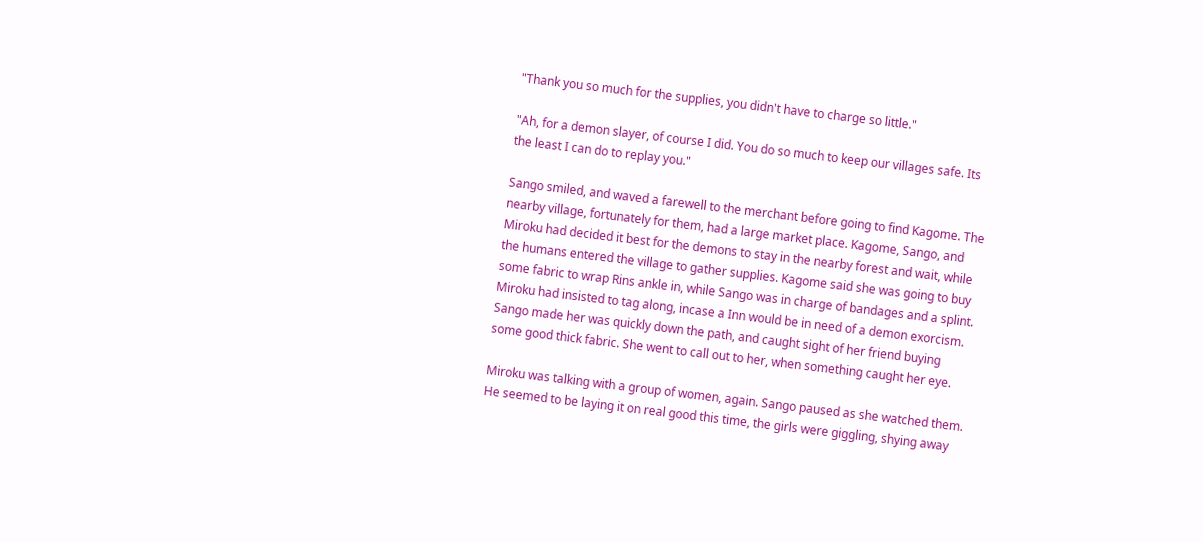"Thank you so much for the supplies, you didn't have to charge so little."

"Ah, for a demon slayer, of course I did. You do so much to keep our villages safe. Its the least I can do to replay you."

Sango smiled, and waved a farewell to the merchant before going to find Kagome. The nearby village, fortunately for them, had a large market place. Kagome, Sango, and Miroku had decided it best for the demons to stay in the nearby forest and wait, while the humans entered the village to gather supplies. Kagome said she was going to buy some fabric to wrap Rins ankle in, while Sango was in charge of bandages and a splint. Miroku had insisted to tag along, incase a Inn would be in need of a demon exorcism. Sango made her was quickly down the path, and caught sight of her friend buying some good thick fabric. She went to call out to her, when something caught her eye.

Miroku was talking with a group of women, again. Sango paused as she watched them. He seemed to be laying it on real good this time, the girls were giggling, shying away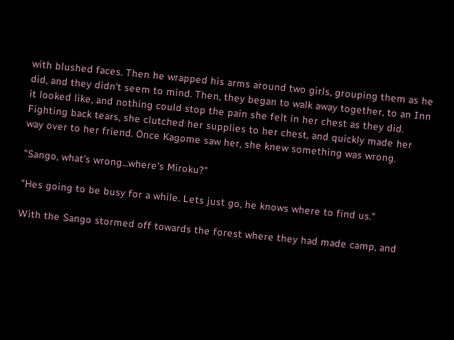with blushed faces. Then he wrapped his arms around two girls, grouping them as he did, and they didn't seem to mind. Then, they began to walk away together, to an Inn it looked like, and nothing could stop the pain she felt in her chest as they did. Fighting back tears, she clutched her supplies to her chest, and quickly made her way over to her friend. Once Kagome saw her, she knew something was wrong.

"Sango, what's wrong...where's Miroku?"

"Hes going to be busy for a while. Lets just go, he knows where to find us."

With the Sango stormed off towards the forest where they had made camp, and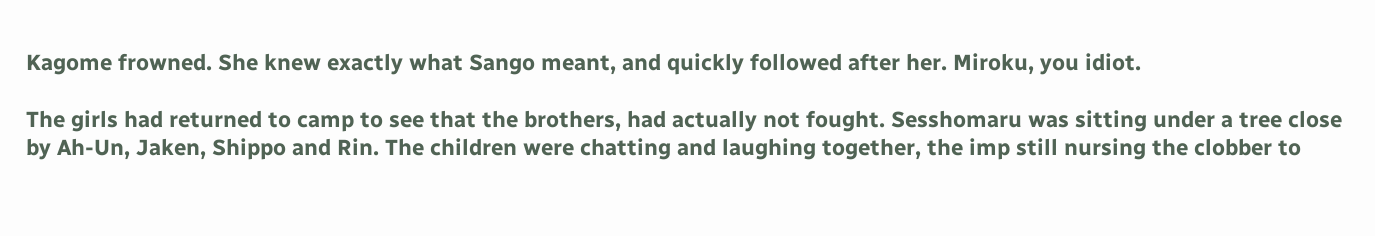Kagome frowned. She knew exactly what Sango meant, and quickly followed after her. Miroku, you idiot.

The girls had returned to camp to see that the brothers, had actually not fought. Sesshomaru was sitting under a tree close by Ah-Un, Jaken, Shippo and Rin. The children were chatting and laughing together, the imp still nursing the clobber to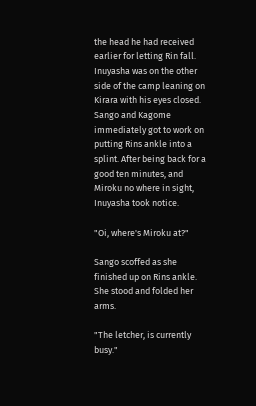the head he had received earlier for letting Rin fall. Inuyasha was on the other side of the camp leaning on Kirara with his eyes closed. Sango and Kagome immediately got to work on putting Rins ankle into a splint. After being back for a good ten minutes, and Miroku no where in sight, Inuyasha took notice.

"Oi, where's Miroku at?"

Sango scoffed as she finished up on Rins ankle. She stood and folded her arms.

"The letcher, is currently busy."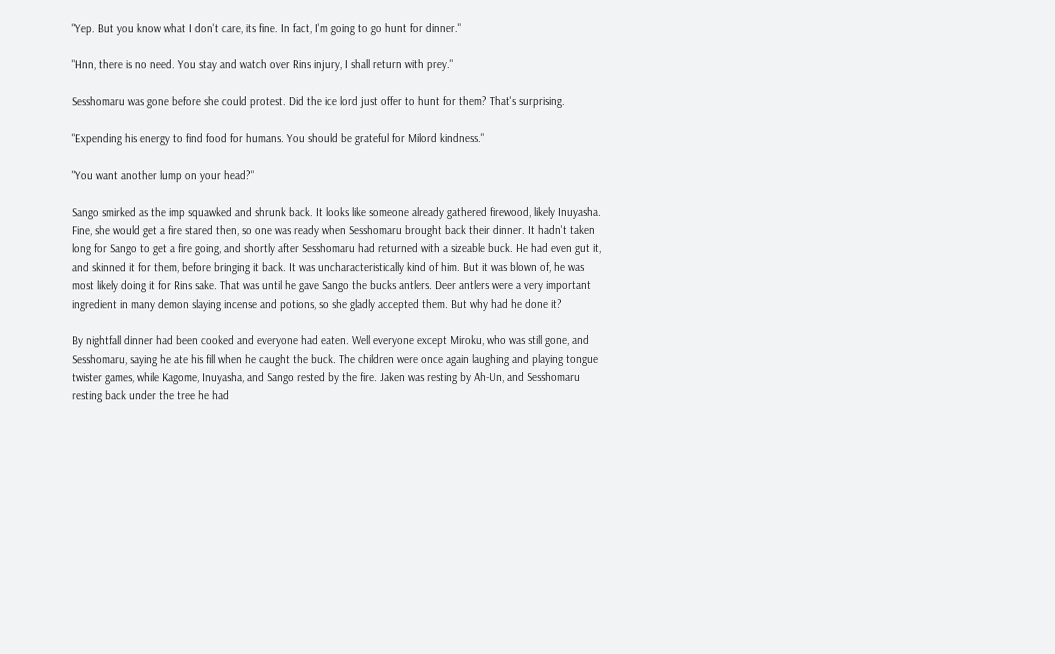"Yep. But you know what I don't care, its fine. In fact, I'm going to go hunt for dinner."

"Hnn, there is no need. You stay and watch over Rins injury, I shall return with prey."

Sesshomaru was gone before she could protest. Did the ice lord just offer to hunt for them? That's surprising.

"Expending his energy to find food for humans. You should be grateful for Milord kindness."

"You want another lump on your head?"

Sango smirked as the imp squawked and shrunk back. It looks like someone already gathered firewood, likely Inuyasha. Fine, she would get a fire stared then, so one was ready when Sesshomaru brought back their dinner. It hadn't taken long for Sango to get a fire going, and shortly after Sesshomaru had returned with a sizeable buck. He had even gut it, and skinned it for them, before bringing it back. It was uncharacteristically kind of him. But it was blown of, he was most likely doing it for Rins sake. That was until he gave Sango the bucks antlers. Deer antlers were a very important ingredient in many demon slaying incense and potions, so she gladly accepted them. But why had he done it?

By nightfall dinner had been cooked and everyone had eaten. Well everyone except Miroku, who was still gone, and Sesshomaru, saying he ate his fill when he caught the buck. The children were once again laughing and playing tongue twister games, while Kagome, Inuyasha, and Sango rested by the fire. Jaken was resting by Ah-Un, and Sesshomaru resting back under the tree he had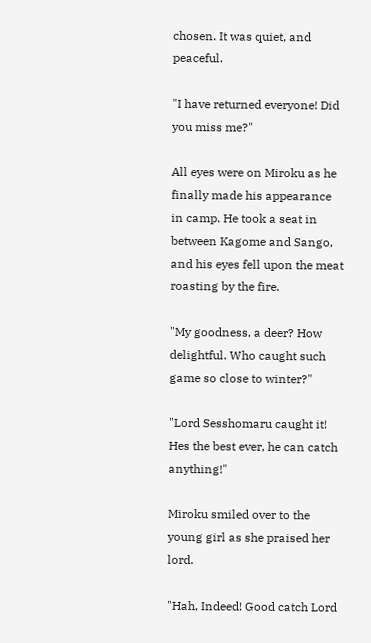chosen. It was quiet, and peaceful.

"I have returned everyone! Did you miss me?"

All eyes were on Miroku as he finally made his appearance in camp. He took a seat in between Kagome and Sango, and his eyes fell upon the meat roasting by the fire.

"My goodness, a deer? How delightful. Who caught such game so close to winter?"

"Lord Sesshomaru caught it! Hes the best ever, he can catch anything!"

Miroku smiled over to the young girl as she praised her lord.

"Hah, Indeed! Good catch Lord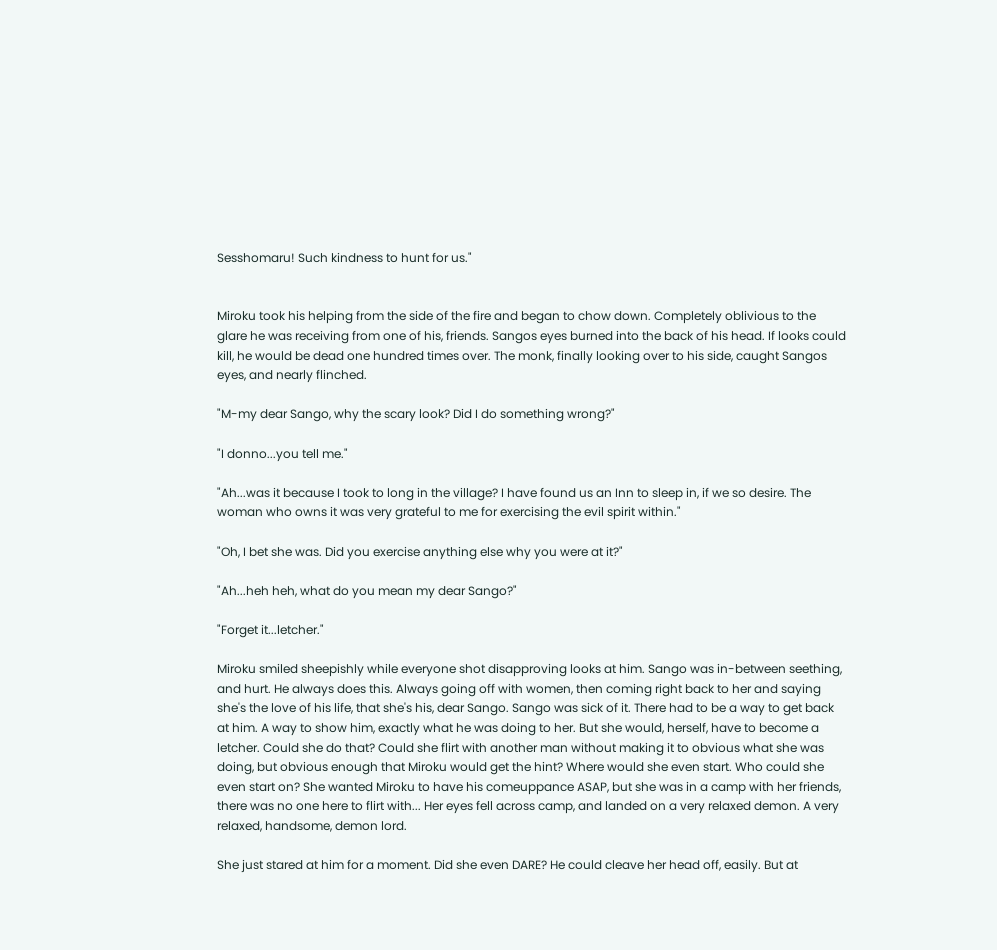Sesshomaru! Such kindness to hunt for us."


Miroku took his helping from the side of the fire and began to chow down. Completely oblivious to the glare he was receiving from one of his, friends. Sangos eyes burned into the back of his head. If looks could kill, he would be dead one hundred times over. The monk, finally looking over to his side, caught Sangos eyes, and nearly flinched.

"M-my dear Sango, why the scary look? Did I do something wrong?"

"I donno...you tell me."

"Ah...was it because I took to long in the village? I have found us an Inn to sleep in, if we so desire. The woman who owns it was very grateful to me for exercising the evil spirit within."

"Oh, I bet she was. Did you exercise anything else why you were at it?"

"Ah...heh heh, what do you mean my dear Sango?"

"Forget it...letcher."

Miroku smiled sheepishly while everyone shot disapproving looks at him. Sango was in-between seething, and hurt. He always does this. Always going off with women, then coming right back to her and saying she's the love of his life, that she's his, dear Sango. Sango was sick of it. There had to be a way to get back at him. A way to show him, exactly what he was doing to her. But she would, herself, have to become a letcher. Could she do that? Could she flirt with another man without making it to obvious what she was doing, but obvious enough that Miroku would get the hint? Where would she even start. Who could she even start on? She wanted Miroku to have his comeuppance ASAP, but she was in a camp with her friends, there was no one here to flirt with... Her eyes fell across camp, and landed on a very relaxed demon. A very relaxed, handsome, demon lord.

She just stared at him for a moment. Did she even DARE? He could cleave her head off, easily. But at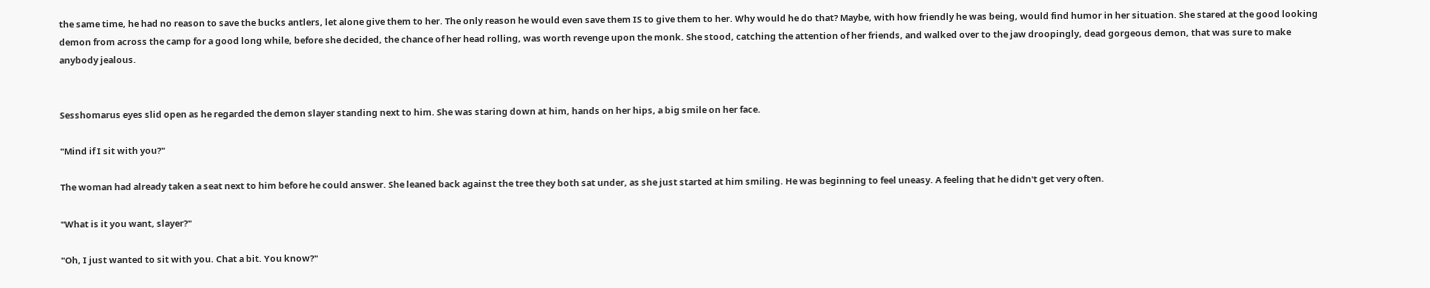the same time, he had no reason to save the bucks antlers, let alone give them to her. The only reason he would even save them IS to give them to her. Why would he do that? Maybe, with how friendly he was being, would find humor in her situation. She stared at the good looking demon from across the camp for a good long while, before she decided, the chance of her head rolling, was worth revenge upon the monk. She stood, catching the attention of her friends, and walked over to the jaw droopingly, dead gorgeous demon, that was sure to make anybody jealous.


Sesshomarus eyes slid open as he regarded the demon slayer standing next to him. She was staring down at him, hands on her hips, a big smile on her face.

"Mind if I sit with you?"

The woman had already taken a seat next to him before he could answer. She leaned back against the tree they both sat under, as she just started at him smiling. He was beginning to feel uneasy. A feeling that he didn't get very often.

"What is it you want, slayer?"

"Oh, I just wanted to sit with you. Chat a bit. You know?"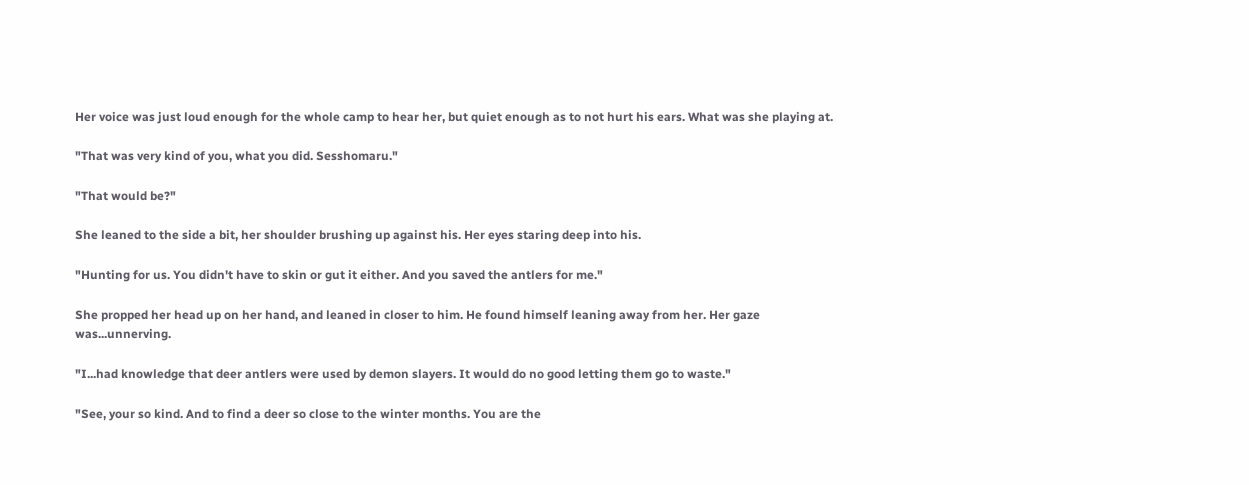Her voice was just loud enough for the whole camp to hear her, but quiet enough as to not hurt his ears. What was she playing at.

"That was very kind of you, what you did. Sesshomaru."

"That would be?"

She leaned to the side a bit, her shoulder brushing up against his. Her eyes staring deep into his.

"Hunting for us. You didn't have to skin or gut it either. And you saved the antlers for me."

She propped her head up on her hand, and leaned in closer to him. He found himself leaning away from her. Her gaze was...unnerving.

"I...had knowledge that deer antlers were used by demon slayers. It would do no good letting them go to waste."

"See, your so kind. And to find a deer so close to the winter months. You are the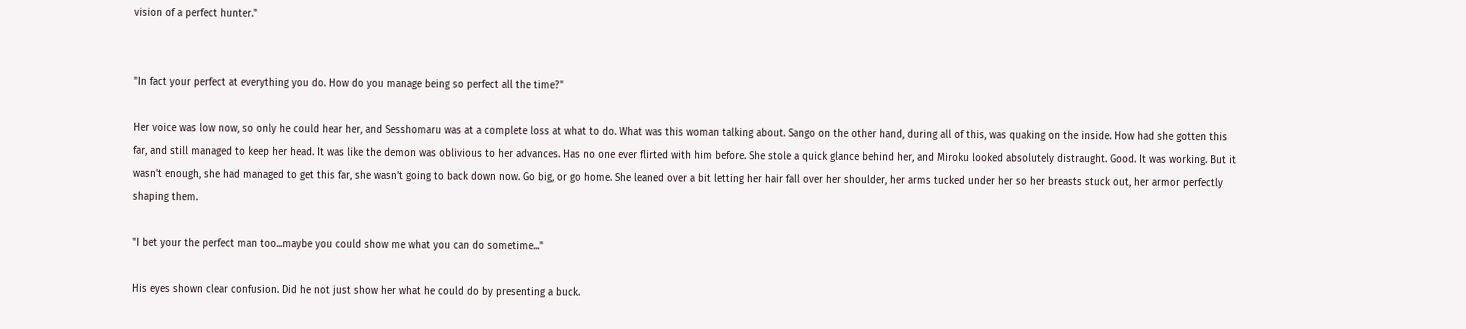vision of a perfect hunter."


"In fact your perfect at everything you do. How do you manage being so perfect all the time?"

Her voice was low now, so only he could hear her, and Sesshomaru was at a complete loss at what to do. What was this woman talking about. Sango on the other hand, during all of this, was quaking on the inside. How had she gotten this far, and still managed to keep her head. It was like the demon was oblivious to her advances. Has no one ever flirted with him before. She stole a quick glance behind her, and Miroku looked absolutely distraught. Good. It was working. But it wasn't enough, she had managed to get this far, she wasn't going to back down now. Go big, or go home. She leaned over a bit letting her hair fall over her shoulder, her arms tucked under her so her breasts stuck out, her armor perfectly shaping them.

"I bet your the perfect man too...maybe you could show me what you can do sometime..."

His eyes shown clear confusion. Did he not just show her what he could do by presenting a buck.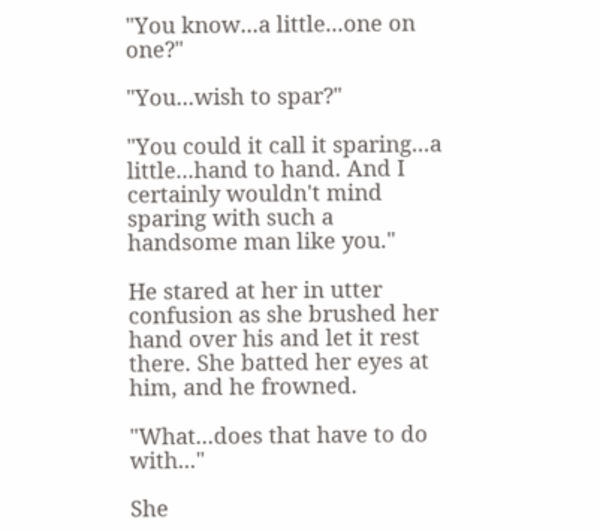"You know...a little...one on one?"

"You...wish to spar?"

"You could it call it sparing...a little...hand to hand. And I certainly wouldn't mind sparing with such a handsome man like you."

He stared at her in utter confusion as she brushed her hand over his and let it rest there. She batted her eyes at him, and he frowned.

"What...does that have to do with..."

She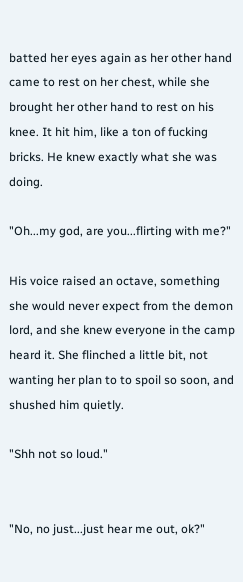batted her eyes again as her other hand came to rest on her chest, while she brought her other hand to rest on his knee. It hit him, like a ton of fucking bricks. He knew exactly what she was doing.

"Oh...my god, are you...flirting with me?"

His voice raised an octave, something she would never expect from the demon lord, and she knew everyone in the camp heard it. She flinched a little bit, not wanting her plan to to spoil so soon, and shushed him quietly.

"Shh not so loud."


"No, no just...just hear me out, ok?"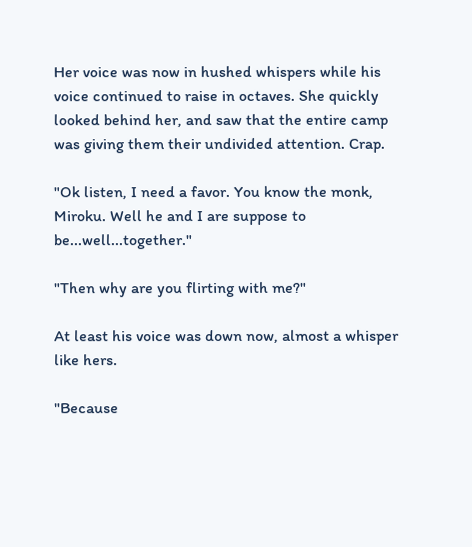Her voice was now in hushed whispers while his voice continued to raise in octaves. She quickly looked behind her, and saw that the entire camp was giving them their undivided attention. Crap.

"Ok listen, I need a favor. You know the monk, Miroku. Well he and I are suppose to be...well...together."

"Then why are you flirting with me?"

At least his voice was down now, almost a whisper like hers.

"Because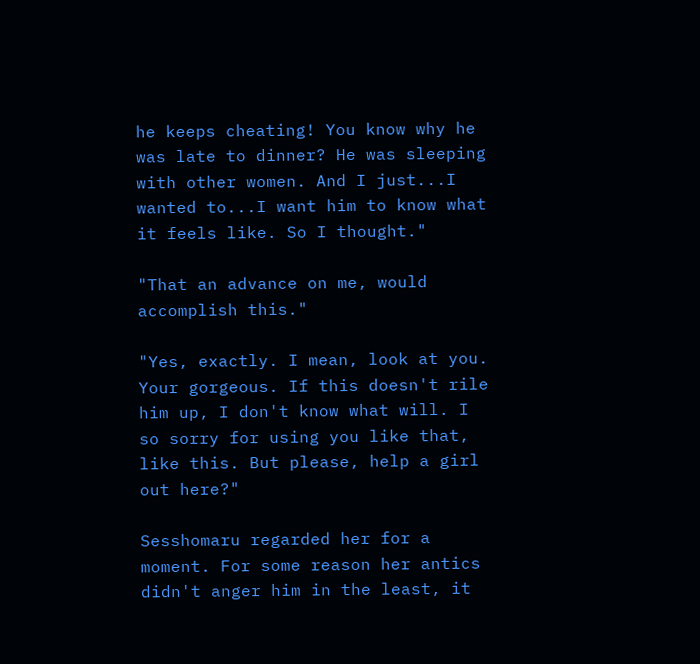he keeps cheating! You know why he was late to dinner? He was sleeping with other women. And I just...I wanted to...I want him to know what it feels like. So I thought."

"That an advance on me, would accomplish this."

"Yes, exactly. I mean, look at you. Your gorgeous. If this doesn't rile him up, I don't know what will. I so sorry for using you like that, like this. But please, help a girl out here?"

Sesshomaru regarded her for a moment. For some reason her antics didn't anger him in the least, it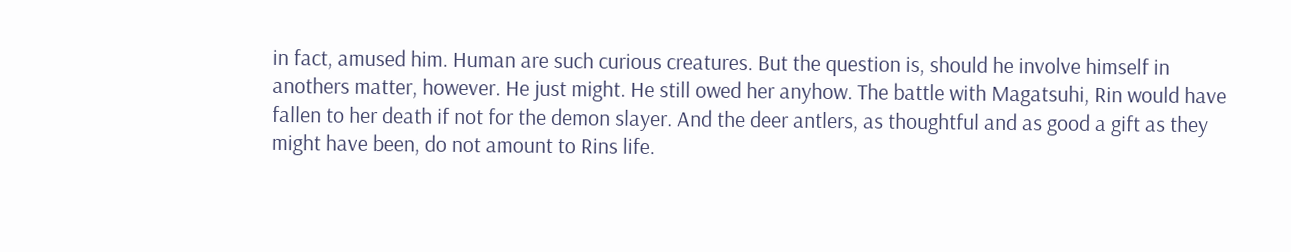in fact, amused him. Human are such curious creatures. But the question is, should he involve himself in anothers matter, however. He just might. He still owed her anyhow. The battle with Magatsuhi, Rin would have fallen to her death if not for the demon slayer. And the deer antlers, as thoughtful and as good a gift as they might have been, do not amount to Rins life.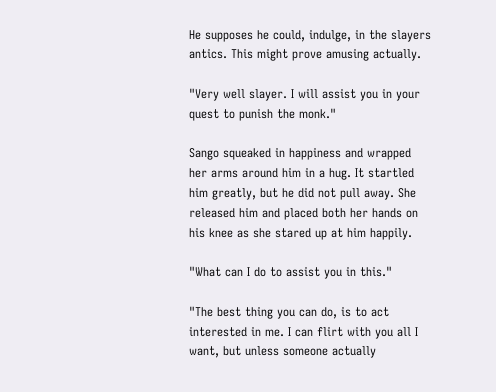He supposes he could, indulge, in the slayers antics. This might prove amusing actually.

"Very well slayer. I will assist you in your quest to punish the monk."

Sango squeaked in happiness and wrapped her arms around him in a hug. It startled him greatly, but he did not pull away. She released him and placed both her hands on his knee as she stared up at him happily.

"What can I do to assist you in this."

"The best thing you can do, is to act interested in me. I can flirt with you all I want, but unless someone actually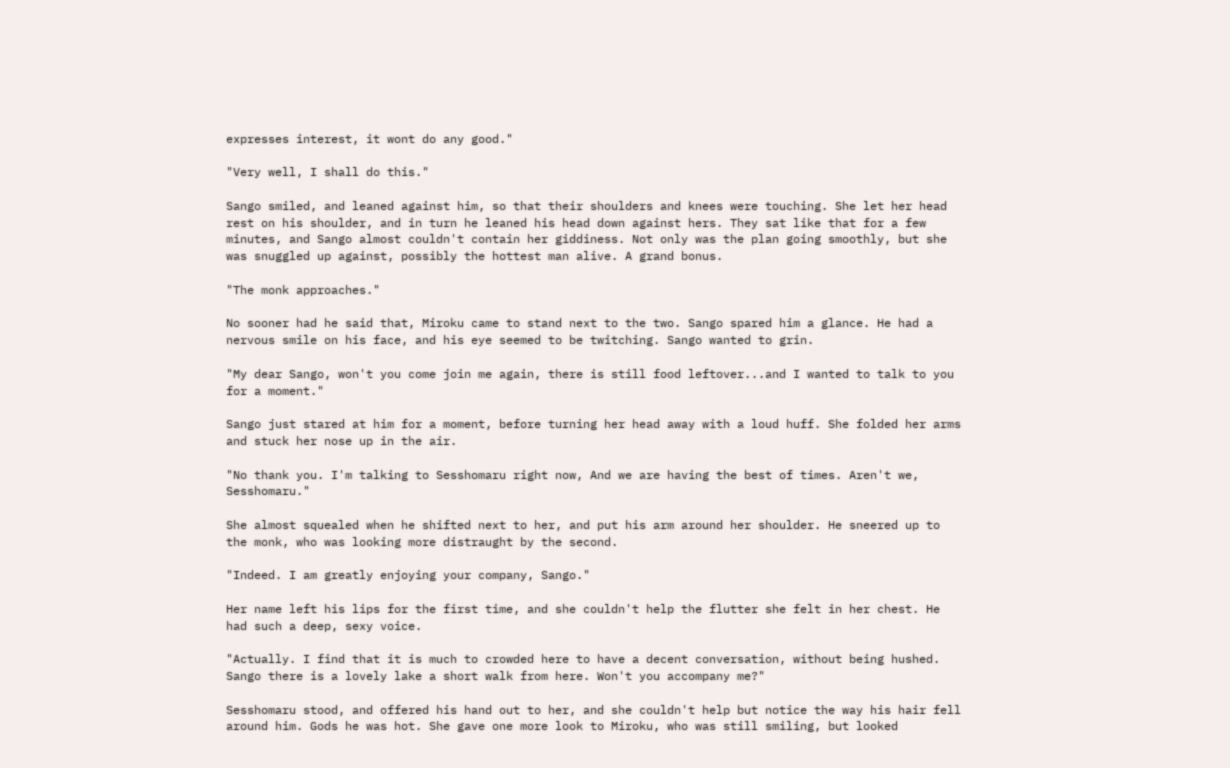expresses interest, it wont do any good."

"Very well, I shall do this."

Sango smiled, and leaned against him, so that their shoulders and knees were touching. She let her head rest on his shoulder, and in turn he leaned his head down against hers. They sat like that for a few minutes, and Sango almost couldn't contain her giddiness. Not only was the plan going smoothly, but she was snuggled up against, possibly the hottest man alive. A grand bonus.

"The monk approaches."

No sooner had he said that, Miroku came to stand next to the two. Sango spared him a glance. He had a nervous smile on his face, and his eye seemed to be twitching. Sango wanted to grin.

"My dear Sango, won't you come join me again, there is still food leftover...and I wanted to talk to you for a moment."

Sango just stared at him for a moment, before turning her head away with a loud huff. She folded her arms and stuck her nose up in the air.

"No thank you. I'm talking to Sesshomaru right now, And we are having the best of times. Aren't we, Sesshomaru."

She almost squealed when he shifted next to her, and put his arm around her shoulder. He sneered up to the monk, who was looking more distraught by the second.

"Indeed. I am greatly enjoying your company, Sango."

Her name left his lips for the first time, and she couldn't help the flutter she felt in her chest. He had such a deep, sexy voice.

"Actually. I find that it is much to crowded here to have a decent conversation, without being hushed. Sango there is a lovely lake a short walk from here. Won't you accompany me?"

Sesshomaru stood, and offered his hand out to her, and she couldn't help but notice the way his hair fell around him. Gods he was hot. She gave one more look to Miroku, who was still smiling, but looked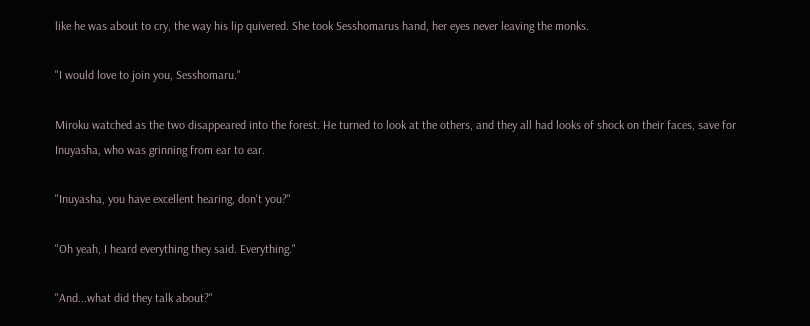like he was about to cry, the way his lip quivered. She took Sesshomarus hand, her eyes never leaving the monks.

"I would love to join you, Sesshomaru."

Miroku watched as the two disappeared into the forest. He turned to look at the others, and they all had looks of shock on their faces, save for Inuyasha, who was grinning from ear to ear.

"Inuyasha, you have excellent hearing, don't you?"

"Oh yeah, I heard everything they said. Everything."

"And...what did they talk about?"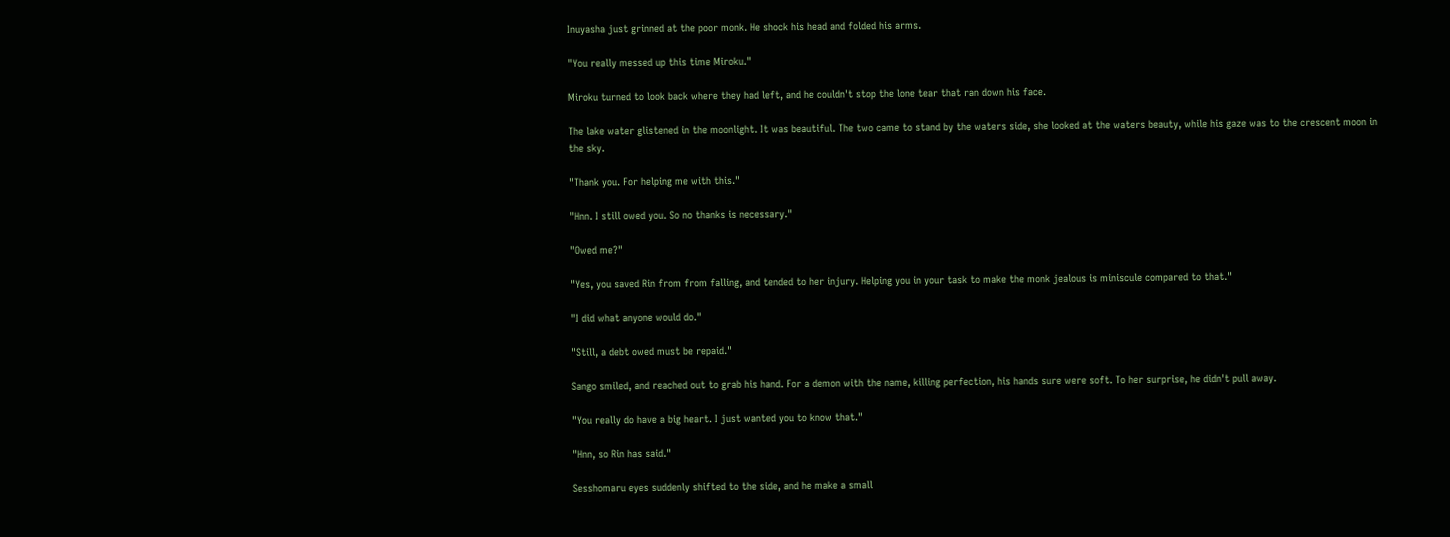Inuyasha just grinned at the poor monk. He shock his head and folded his arms.

"You really messed up this time Miroku."

Miroku turned to look back where they had left, and he couldn't stop the lone tear that ran down his face.

The lake water glistened in the moonlight. It was beautiful. The two came to stand by the waters side, she looked at the waters beauty, while his gaze was to the crescent moon in the sky.

"Thank you. For helping me with this."

"Hnn. I still owed you. So no thanks is necessary."

"Owed me?"

"Yes, you saved Rin from from falling, and tended to her injury. Helping you in your task to make the monk jealous is miniscule compared to that."

"I did what anyone would do."

"Still, a debt owed must be repaid."

Sango smiled, and reached out to grab his hand. For a demon with the name, killing perfection, his hands sure were soft. To her surprise, he didn't pull away.

"You really do have a big heart. I just wanted you to know that."

"Hnn, so Rin has said."

Sesshomaru eyes suddenly shifted to the side, and he make a small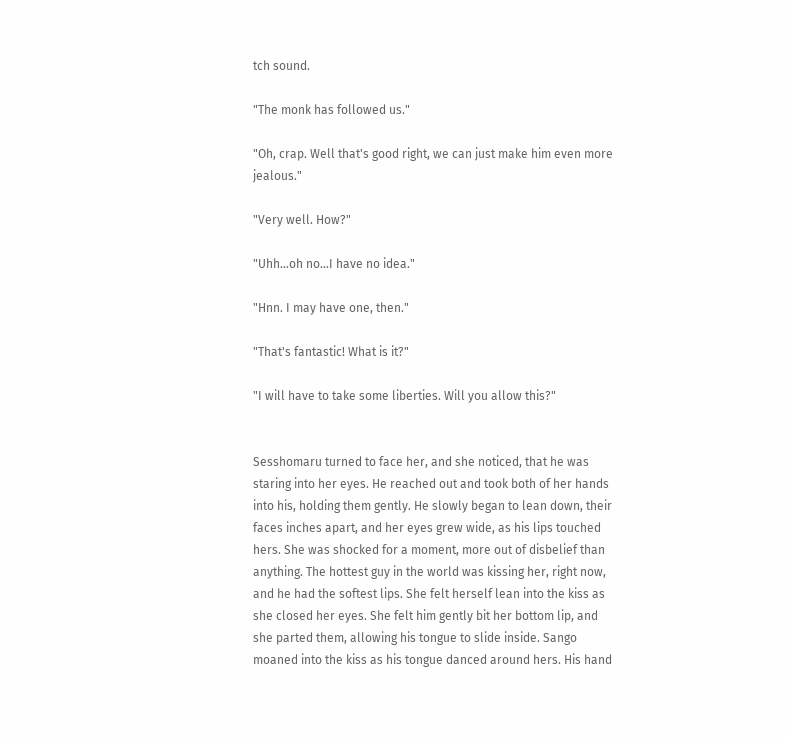tch sound.

"The monk has followed us."

"Oh, crap. Well that's good right, we can just make him even more jealous."

"Very well. How?"

"Uhh...oh no...I have no idea."

"Hnn. I may have one, then."

"That's fantastic! What is it?"

"I will have to take some liberties. Will you allow this?"


Sesshomaru turned to face her, and she noticed, that he was staring into her eyes. He reached out and took both of her hands into his, holding them gently. He slowly began to lean down, their faces inches apart, and her eyes grew wide, as his lips touched hers. She was shocked for a moment, more out of disbelief than anything. The hottest guy in the world was kissing her, right now, and he had the softest lips. She felt herself lean into the kiss as she closed her eyes. She felt him gently bit her bottom lip, and she parted them, allowing his tongue to slide inside. Sango moaned into the kiss as his tongue danced around hers. His hand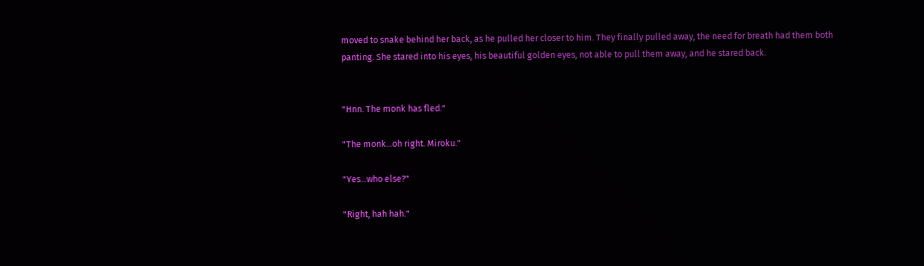moved to snake behind her back, as he pulled her closer to him. They finally pulled away, the need for breath had them both panting. She stared into his eyes, his beautiful golden eyes, not able to pull them away, and he stared back.


"Hnn. The monk has fled."

"The monk...oh right. Miroku."

"Yes...who else?"

"Right, hah hah."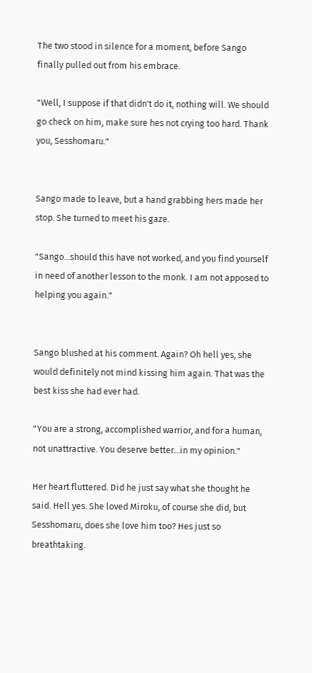The two stood in silence for a moment, before Sango finally pulled out from his embrace.

"Well, I suppose if that didn't do it, nothing will. We should go check on him, make sure hes not crying too hard. Thank you, Sesshomaru."


Sango made to leave, but a hand grabbing hers made her stop. She turned to meet his gaze.

"Sango...should this have not worked, and you find yourself in need of another lesson to the monk. I am not apposed to helping you again."


Sango blushed at his comment. Again? Oh hell yes, she would definitely not mind kissing him again. That was the best kiss she had ever had.

"You are a strong, accomplished warrior, and for a human, not unattractive. You deserve better...in my opinion."

Her heart fluttered. Did he just say what she thought he said. Hell yes. She loved Miroku, of course she did, but Sesshomaru, does she love him too? Hes just so breathtaking.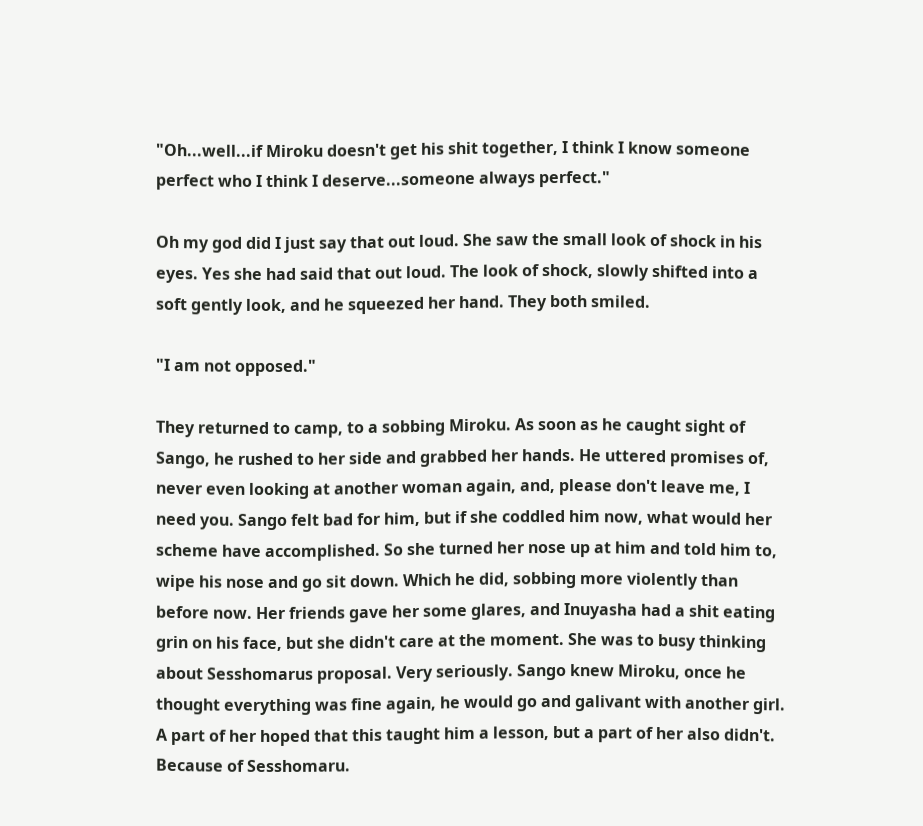"Oh...well...if Miroku doesn't get his shit together, I think I know someone perfect who I think I deserve...someone always perfect."

Oh my god did I just say that out loud. She saw the small look of shock in his eyes. Yes she had said that out loud. The look of shock, slowly shifted into a soft gently look, and he squeezed her hand. They both smiled.

"I am not opposed."

They returned to camp, to a sobbing Miroku. As soon as he caught sight of Sango, he rushed to her side and grabbed her hands. He uttered promises of, never even looking at another woman again, and, please don't leave me, I need you. Sango felt bad for him, but if she coddled him now, what would her scheme have accomplished. So she turned her nose up at him and told him to, wipe his nose and go sit down. Which he did, sobbing more violently than before now. Her friends gave her some glares, and Inuyasha had a shit eating grin on his face, but she didn't care at the moment. She was to busy thinking about Sesshomarus proposal. Very seriously. Sango knew Miroku, once he thought everything was fine again, he would go and galivant with another girl. A part of her hoped that this taught him a lesson, but a part of her also didn't. Because of Sesshomaru.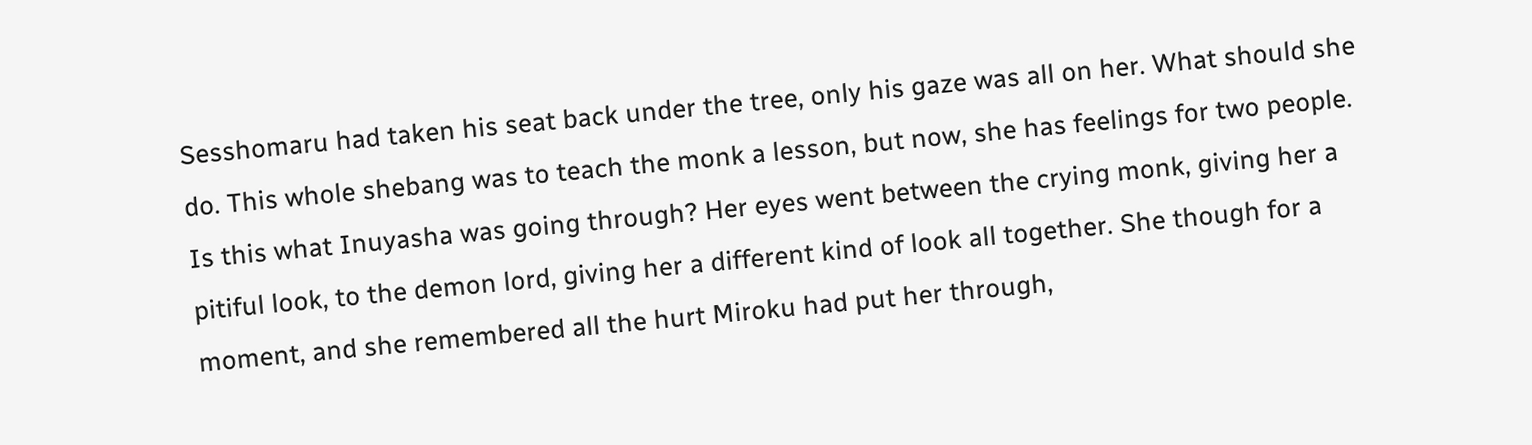Sesshomaru had taken his seat back under the tree, only his gaze was all on her. What should she do. This whole shebang was to teach the monk a lesson, but now, she has feelings for two people. Is this what Inuyasha was going through? Her eyes went between the crying monk, giving her a pitiful look, to the demon lord, giving her a different kind of look all together. She though for a moment, and she remembered all the hurt Miroku had put her through,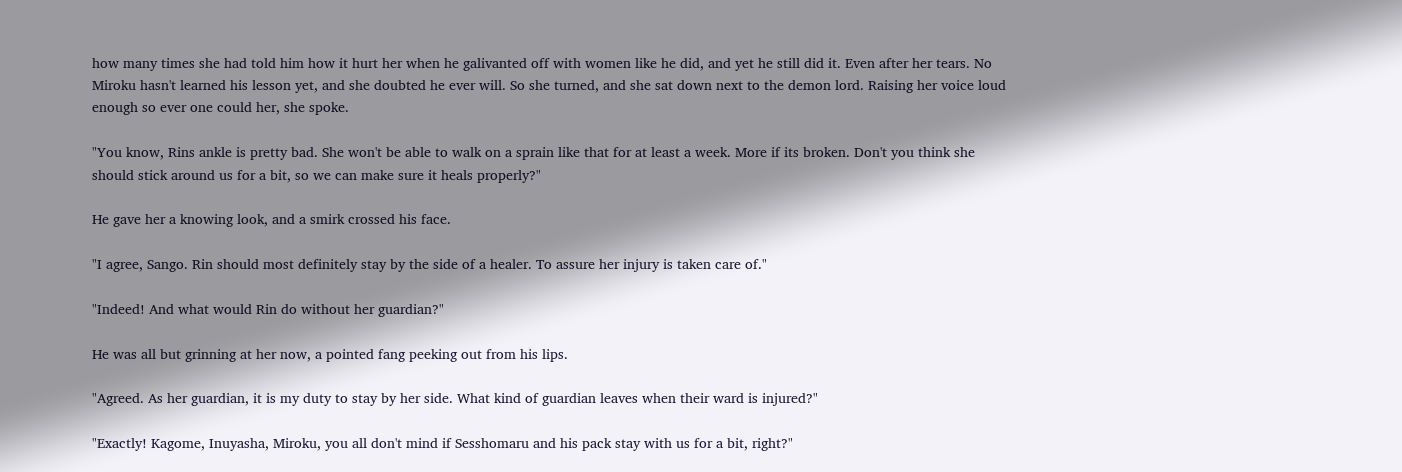how many times she had told him how it hurt her when he galivanted off with women like he did, and yet he still did it. Even after her tears. No Miroku hasn't learned his lesson yet, and she doubted he ever will. So she turned, and she sat down next to the demon lord. Raising her voice loud enough so ever one could her, she spoke.

"You know, Rins ankle is pretty bad. She won't be able to walk on a sprain like that for at least a week. More if its broken. Don't you think she should stick around us for a bit, so we can make sure it heals properly?"

He gave her a knowing look, and a smirk crossed his face.

"I agree, Sango. Rin should most definitely stay by the side of a healer. To assure her injury is taken care of."

"Indeed! And what would Rin do without her guardian?"

He was all but grinning at her now, a pointed fang peeking out from his lips.

"Agreed. As her guardian, it is my duty to stay by her side. What kind of guardian leaves when their ward is injured?"

"Exactly! Kagome, Inuyasha, Miroku, you all don't mind if Sesshomaru and his pack stay with us for a bit, right?"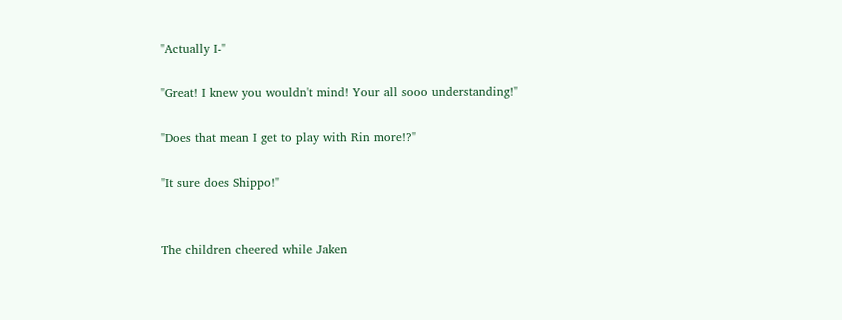"Actually I-"

"Great! I knew you wouldn't mind! Your all sooo understanding!"

"Does that mean I get to play with Rin more!?"

"It sure does Shippo!"


The children cheered while Jaken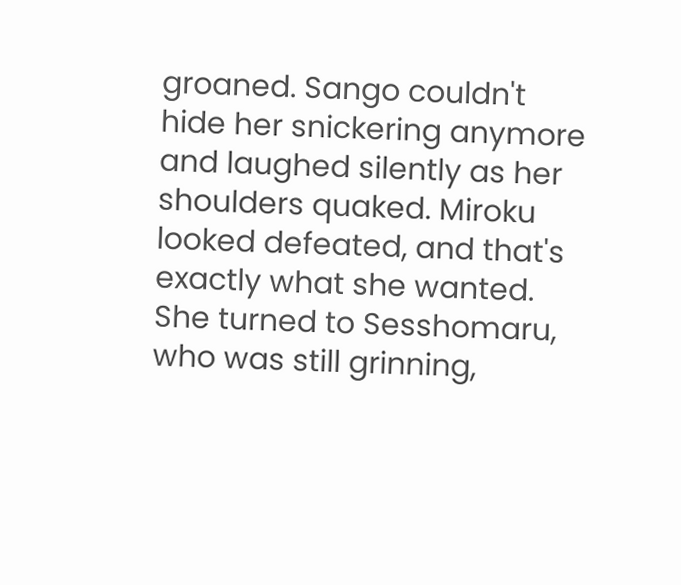groaned. Sango couldn't hide her snickering anymore and laughed silently as her shoulders quaked. Miroku looked defeated, and that's exactly what she wanted. She turned to Sesshomaru, who was still grinning,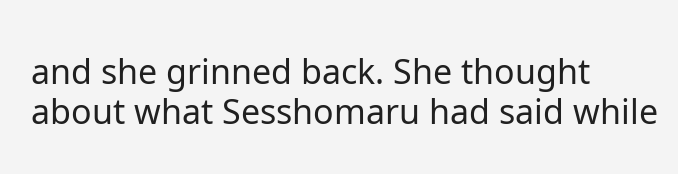and she grinned back. She thought about what Sesshomaru had said while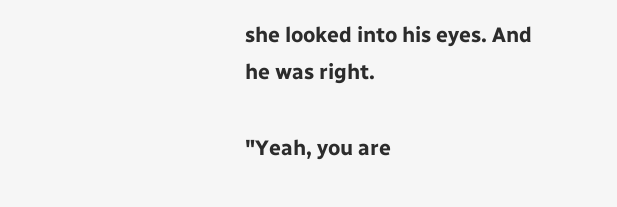she looked into his eyes. And he was right.

"Yeah, you are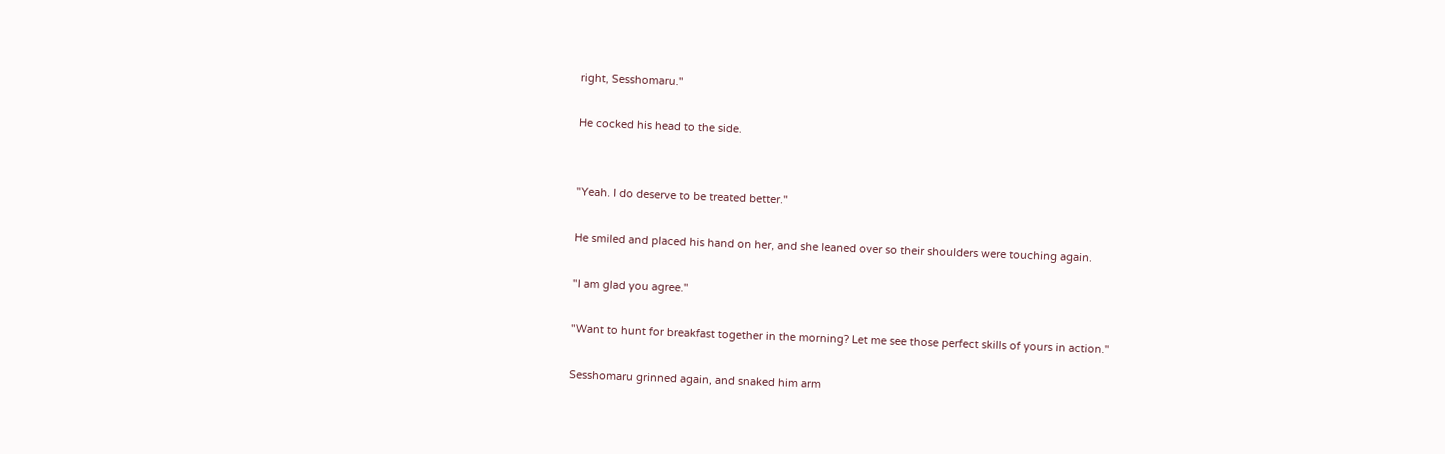right, Sesshomaru."

He cocked his head to the side.


"Yeah. I do deserve to be treated better."

He smiled and placed his hand on her, and she leaned over so their shoulders were touching again.

"I am glad you agree."

"Want to hunt for breakfast together in the morning? Let me see those perfect skills of yours in action."

Sesshomaru grinned again, and snaked him arm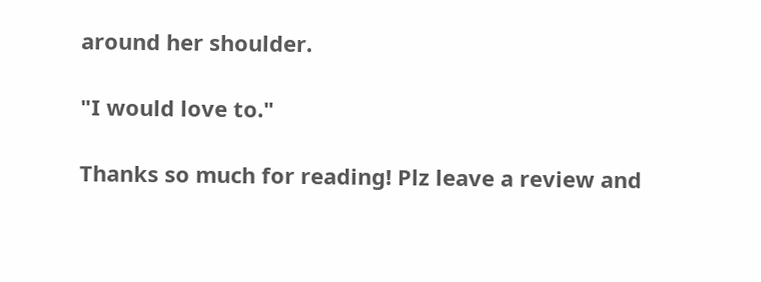around her shoulder.

"I would love to."

Thanks so much for reading! Plz leave a review and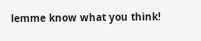lemme know what you think!